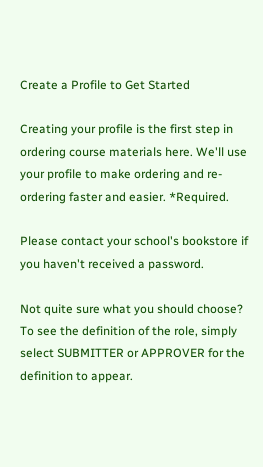Create a Profile to Get Started

Creating your profile is the first step in ordering course materials here. We'll use your profile to make ordering and re-ordering faster and easier. *Required.

Please contact your school's bookstore if you haven't received a password.

Not quite sure what you should choose? To see the definition of the role, simply select SUBMITTER or APPROVER for the definition to appear.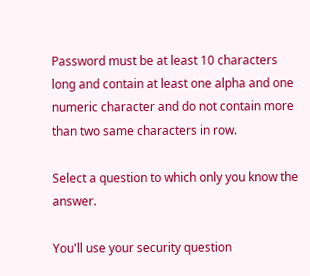Password must be at least 10 characters long and contain at least one alpha and one numeric character and do not contain more than two same characters in row.

Select a question to which only you know the answer.

You'll use your security question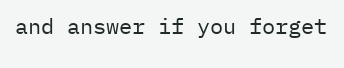and answer if you forget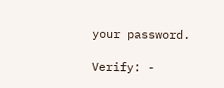your password.

Verify: -